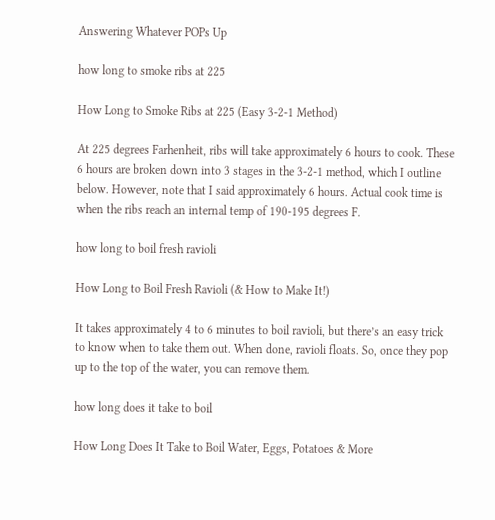Answering Whatever POPs Up

how long to smoke ribs at 225

How Long to Smoke Ribs at 225 (Easy 3-2-1 Method)

At 225 degrees Farhenheit, ribs will take approximately 6 hours to cook. These 6 hours are broken down into 3 stages in the 3-2-1 method, which I outline below. However, note that I said approximately 6 hours. Actual cook time is when the ribs reach an internal temp of 190-195 degrees F.

how long to boil fresh ravioli

How Long to Boil Fresh Ravioli (& How to Make It!)

It takes approximately 4 to 6 minutes to boil ravioli, but there’s an easy trick to know when to take them out. When done, ravioli floats. So, once they pop up to the top of the water, you can remove them.

how long does it take to boil

How Long Does It Take to Boil Water, Eggs, Potatoes & More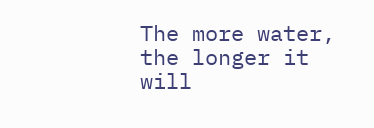The more water, the longer it will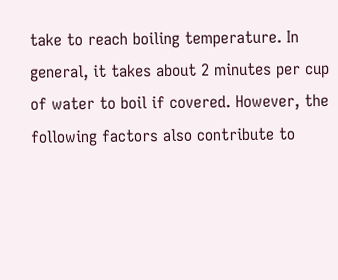take to reach boiling temperature. In general, it takes about 2 minutes per cup of water to boil if covered. However, the following factors also contribute to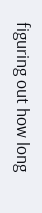figuring out how long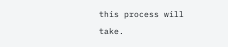this process will take.